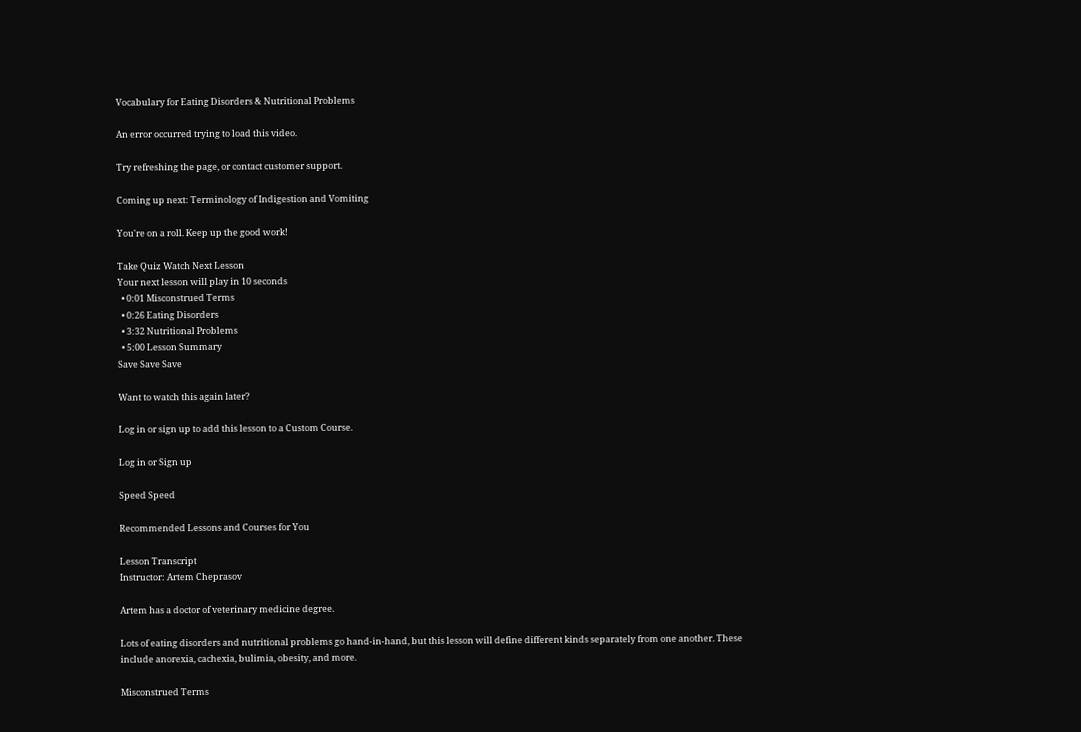Vocabulary for Eating Disorders & Nutritional Problems

An error occurred trying to load this video.

Try refreshing the page, or contact customer support.

Coming up next: Terminology of Indigestion and Vomiting

You're on a roll. Keep up the good work!

Take Quiz Watch Next Lesson
Your next lesson will play in 10 seconds
  • 0:01 Misconstrued Terms
  • 0:26 Eating Disorders
  • 3:32 Nutritional Problems
  • 5:00 Lesson Summary
Save Save Save

Want to watch this again later?

Log in or sign up to add this lesson to a Custom Course.

Log in or Sign up

Speed Speed

Recommended Lessons and Courses for You

Lesson Transcript
Instructor: Artem Cheprasov

Artem has a doctor of veterinary medicine degree.

Lots of eating disorders and nutritional problems go hand-in-hand, but this lesson will define different kinds separately from one another. These include anorexia, cachexia, bulimia, obesity, and more.

Misconstrued Terms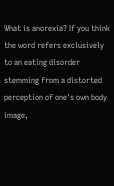What is anorexia? If you think the word refers exclusively to an eating disorder stemming from a distorted perception of one's own body image,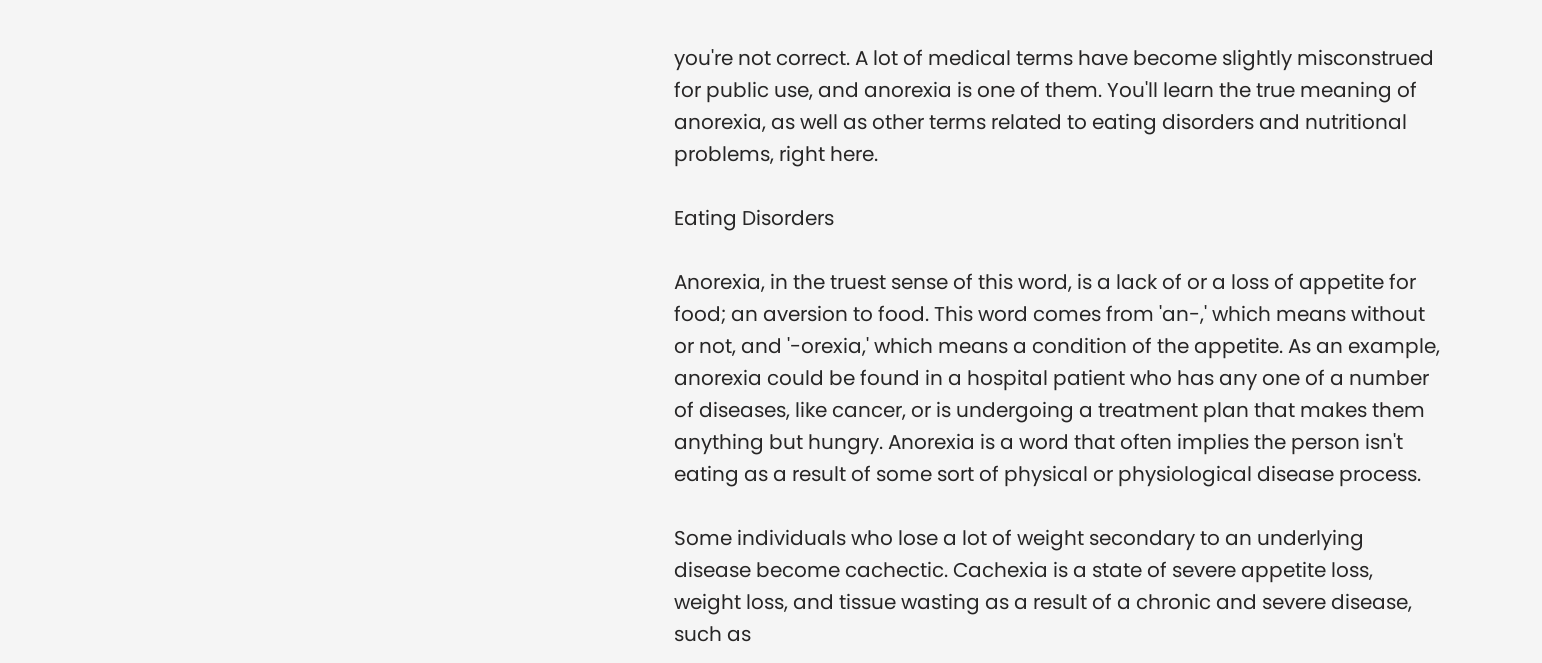you're not correct. A lot of medical terms have become slightly misconstrued for public use, and anorexia is one of them. You'll learn the true meaning of anorexia, as well as other terms related to eating disorders and nutritional problems, right here.

Eating Disorders

Anorexia, in the truest sense of this word, is a lack of or a loss of appetite for food; an aversion to food. This word comes from 'an-,' which means without or not, and '-orexia,' which means a condition of the appetite. As an example, anorexia could be found in a hospital patient who has any one of a number of diseases, like cancer, or is undergoing a treatment plan that makes them anything but hungry. Anorexia is a word that often implies the person isn't eating as a result of some sort of physical or physiological disease process.

Some individuals who lose a lot of weight secondary to an underlying disease become cachectic. Cachexia is a state of severe appetite loss, weight loss, and tissue wasting as a result of a chronic and severe disease, such as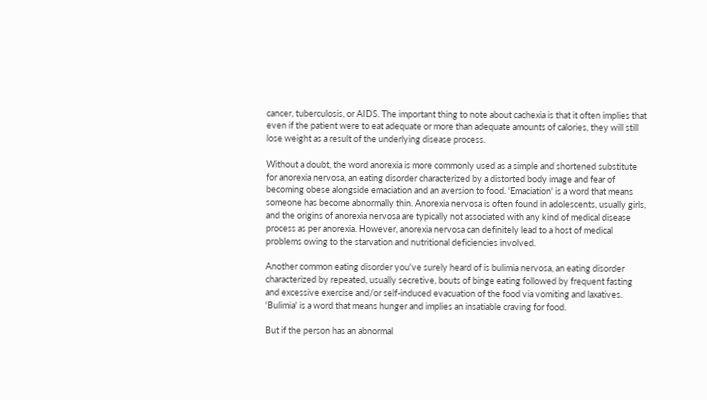cancer, tuberculosis, or AIDS. The important thing to note about cachexia is that it often implies that even if the patient were to eat adequate or more than adequate amounts of calories, they will still lose weight as a result of the underlying disease process.

Without a doubt, the word anorexia is more commonly used as a simple and shortened substitute for anorexia nervosa, an eating disorder characterized by a distorted body image and fear of becoming obese alongside emaciation and an aversion to food. 'Emaciation' is a word that means someone has become abnormally thin. Anorexia nervosa is often found in adolescents, usually girls, and the origins of anorexia nervosa are typically not associated with any kind of medical disease process as per anorexia. However, anorexia nervosa can definitely lead to a host of medical problems owing to the starvation and nutritional deficiencies involved.

Another common eating disorder you've surely heard of is bulimia nervosa, an eating disorder characterized by repeated, usually secretive, bouts of binge eating followed by frequent fasting and excessive exercise and/or self-induced evacuation of the food via vomiting and laxatives. 'Bulimia' is a word that means hunger and implies an insatiable craving for food.

But if the person has an abnormal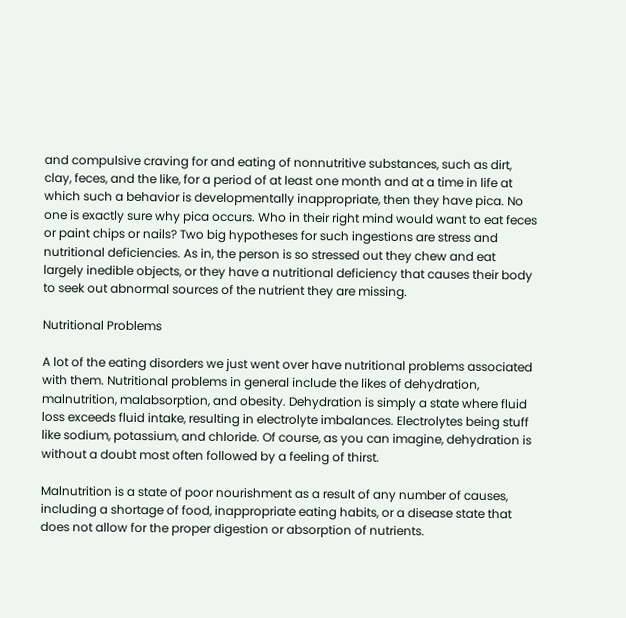and compulsive craving for and eating of nonnutritive substances, such as dirt, clay, feces, and the like, for a period of at least one month and at a time in life at which such a behavior is developmentally inappropriate, then they have pica. No one is exactly sure why pica occurs. Who in their right mind would want to eat feces or paint chips or nails? Two big hypotheses for such ingestions are stress and nutritional deficiencies. As in, the person is so stressed out they chew and eat largely inedible objects, or they have a nutritional deficiency that causes their body to seek out abnormal sources of the nutrient they are missing.

Nutritional Problems

A lot of the eating disorders we just went over have nutritional problems associated with them. Nutritional problems in general include the likes of dehydration, malnutrition, malabsorption, and obesity. Dehydration is simply a state where fluid loss exceeds fluid intake, resulting in electrolyte imbalances. Electrolytes being stuff like sodium, potassium, and chloride. Of course, as you can imagine, dehydration is without a doubt most often followed by a feeling of thirst.

Malnutrition is a state of poor nourishment as a result of any number of causes, including a shortage of food, inappropriate eating habits, or a disease state that does not allow for the proper digestion or absorption of nutrients.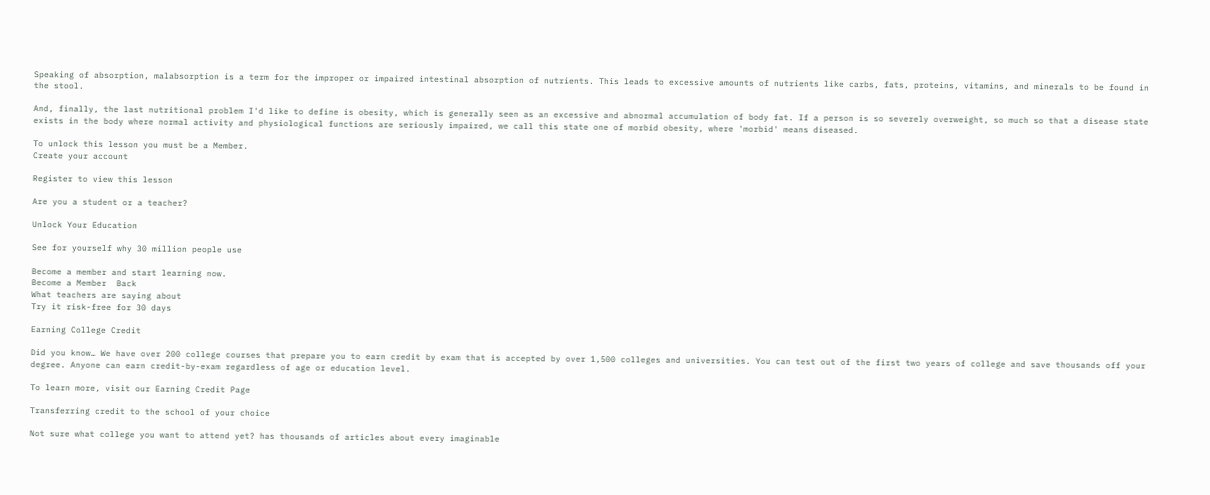Speaking of absorption, malabsorption is a term for the improper or impaired intestinal absorption of nutrients. This leads to excessive amounts of nutrients like carbs, fats, proteins, vitamins, and minerals to be found in the stool.

And, finally, the last nutritional problem I'd like to define is obesity, which is generally seen as an excessive and abnormal accumulation of body fat. If a person is so severely overweight, so much so that a disease state exists in the body where normal activity and physiological functions are seriously impaired, we call this state one of morbid obesity, where 'morbid' means diseased.

To unlock this lesson you must be a Member.
Create your account

Register to view this lesson

Are you a student or a teacher?

Unlock Your Education

See for yourself why 30 million people use

Become a member and start learning now.
Become a Member  Back
What teachers are saying about
Try it risk-free for 30 days

Earning College Credit

Did you know… We have over 200 college courses that prepare you to earn credit by exam that is accepted by over 1,500 colleges and universities. You can test out of the first two years of college and save thousands off your degree. Anyone can earn credit-by-exam regardless of age or education level.

To learn more, visit our Earning Credit Page

Transferring credit to the school of your choice

Not sure what college you want to attend yet? has thousands of articles about every imaginable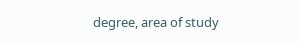degree, area of study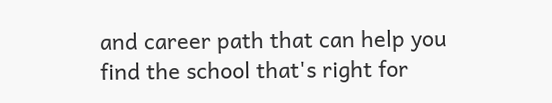and career path that can help you find the school that's right for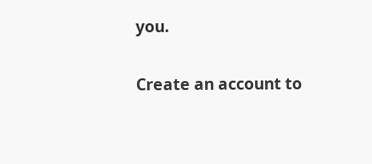you.

Create an account to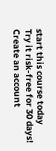start this course today
Try it risk-free for 30 days!
Create an account